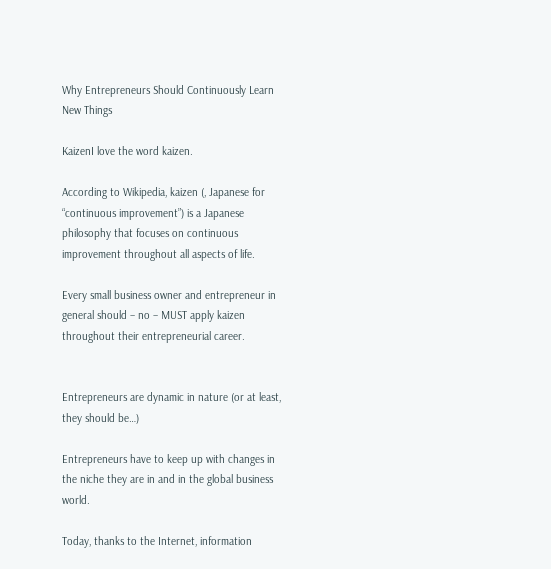Why Entrepreneurs Should Continuously Learn New Things

KaizenI love the word kaizen.

According to Wikipedia, kaizen (, Japanese for “continuous improvement”) is a Japanese philosophy that focuses on continuous improvement throughout all aspects of life.

Every small business owner and entrepreneur in general should – no – MUST apply kaizen throughout their entrepreneurial career.


Entrepreneurs are dynamic in nature (or at least, they should be…)

Entrepreneurs have to keep up with changes in the niche they are in and in the global business world.

Today, thanks to the Internet, information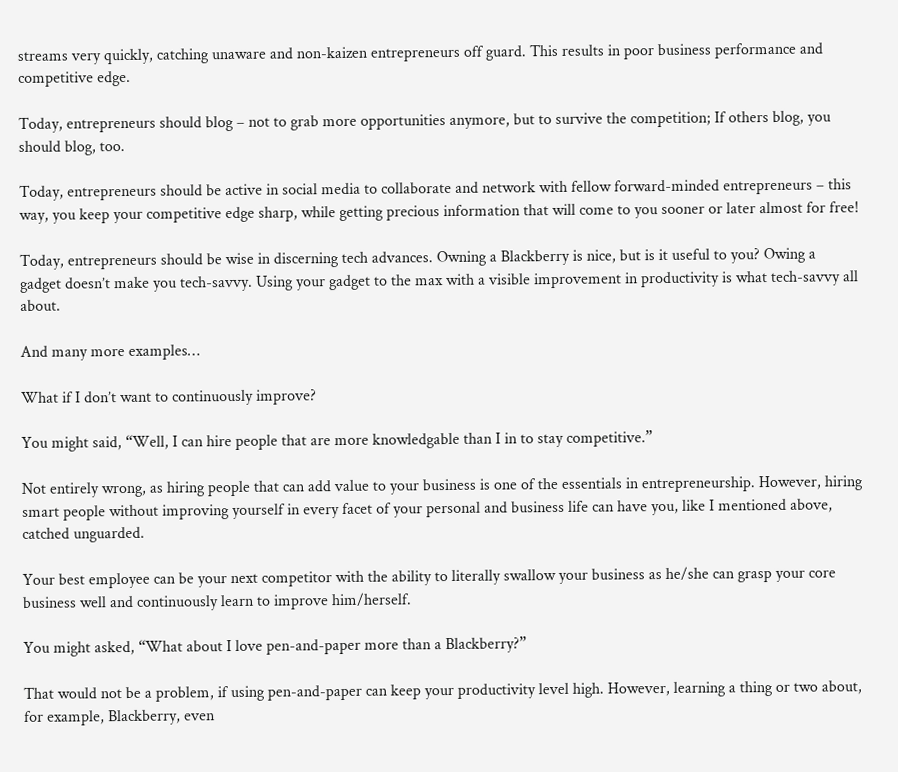streams very quickly, catching unaware and non-kaizen entrepreneurs off guard. This results in poor business performance and competitive edge.

Today, entrepreneurs should blog – not to grab more opportunities anymore, but to survive the competition; If others blog, you should blog, too.

Today, entrepreneurs should be active in social media to collaborate and network with fellow forward-minded entrepreneurs – this way, you keep your competitive edge sharp, while getting precious information that will come to you sooner or later almost for free!

Today, entrepreneurs should be wise in discerning tech advances. Owning a Blackberry is nice, but is it useful to you? Owing a gadget doesn’t make you tech-savvy. Using your gadget to the max with a visible improvement in productivity is what tech-savvy all about.

And many more examples…

What if I don’t want to continuously improve?

You might said, “Well, I can hire people that are more knowledgable than I in to stay competitive.”

Not entirely wrong, as hiring people that can add value to your business is one of the essentials in entrepreneurship. However, hiring smart people without improving yourself in every facet of your personal and business life can have you, like I mentioned above, catched unguarded.

Your best employee can be your next competitor with the ability to literally swallow your business as he/she can grasp your core business well and continuously learn to improve him/herself.

You might asked, “What about I love pen-and-paper more than a Blackberry?”

That would not be a problem, if using pen-and-paper can keep your productivity level high. However, learning a thing or two about, for example, Blackberry, even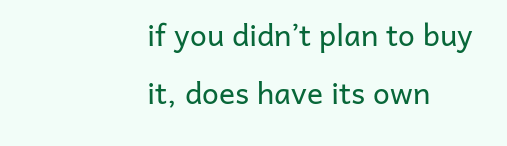if you didn’t plan to buy it, does have its own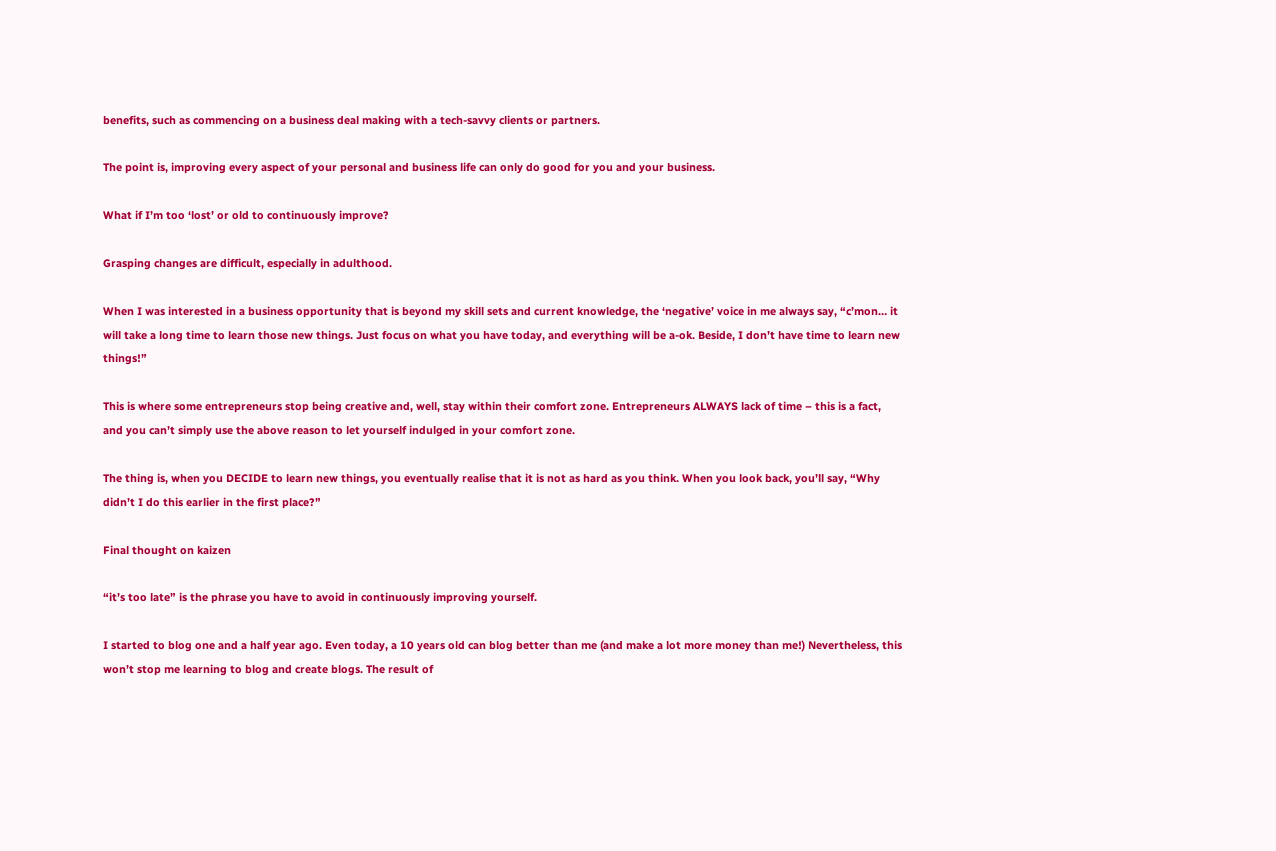benefits, such as commencing on a business deal making with a tech-savvy clients or partners.

The point is, improving every aspect of your personal and business life can only do good for you and your business.

What if I’m too ‘lost’ or old to continuously improve?

Grasping changes are difficult, especially in adulthood.

When I was interested in a business opportunity that is beyond my skill sets and current knowledge, the ‘negative’ voice in me always say, “c’mon… it will take a long time to learn those new things. Just focus on what you have today, and everything will be a-ok. Beside, I don’t have time to learn new things!”

This is where some entrepreneurs stop being creative and, well, stay within their comfort zone. Entrepreneurs ALWAYS lack of time – this is a fact, and you can’t simply use the above reason to let yourself indulged in your comfort zone.

The thing is, when you DECIDE to learn new things, you eventually realise that it is not as hard as you think. When you look back, you’ll say, “Why didn’t I do this earlier in the first place?”

Final thought on kaizen

“it’s too late” is the phrase you have to avoid in continuously improving yourself.

I started to blog one and a half year ago. Even today, a 10 years old can blog better than me (and make a lot more money than me!) Nevertheless, this won’t stop me learning to blog and create blogs. The result of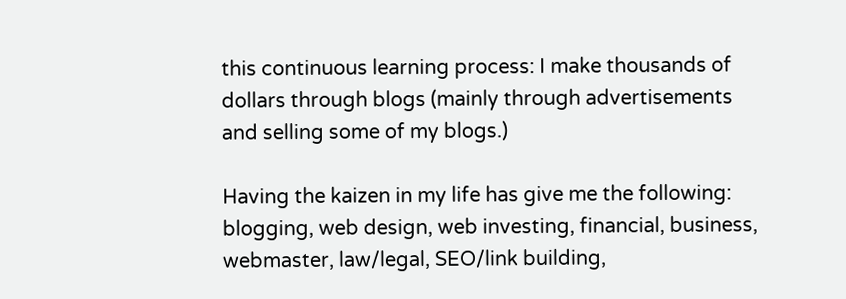this continuous learning process: I make thousands of dollars through blogs (mainly through advertisements and selling some of my blogs.)

Having the kaizen in my life has give me the following: blogging, web design, web investing, financial, business, webmaster, law/legal, SEO/link building,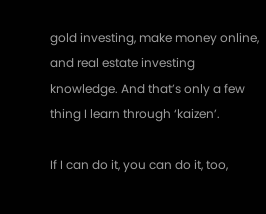gold investing, make money online, and real estate investing knowledge. And that’s only a few thing I learn through ‘kaizen’.

If I can do it, you can do it, too,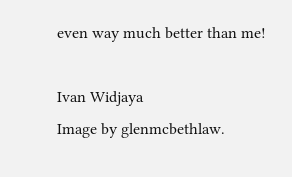even way much better than me!

Ivan Widjaya
Image by glenmcbethlaw.